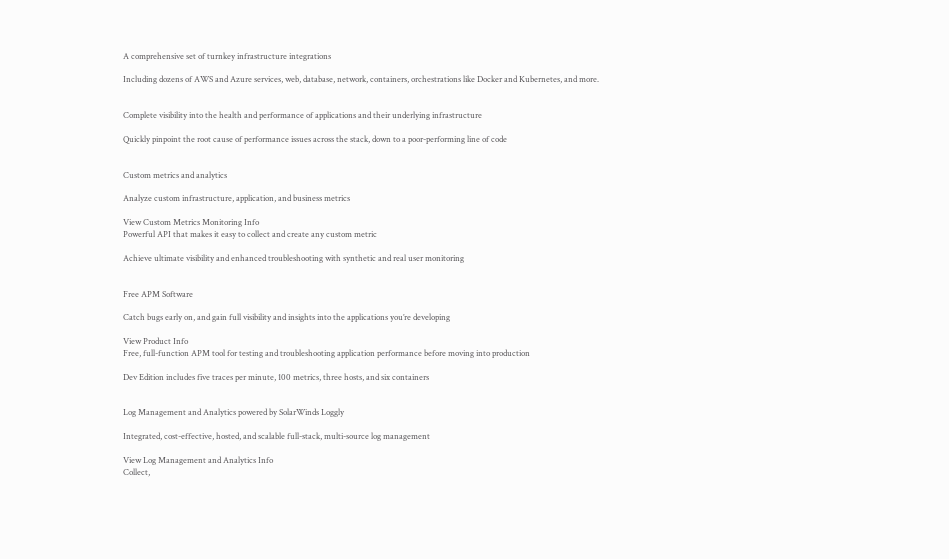A comprehensive set of turnkey infrastructure integrations

Including dozens of AWS and Azure services, web, database, network, containers, orchestrations like Docker and Kubernetes, and more.


Complete visibility into the health and performance of applications and their underlying infrastructure

Quickly pinpoint the root cause of performance issues across the stack, down to a poor-performing line of code


Custom metrics and analytics

Analyze custom infrastructure, application, and business metrics

View Custom Metrics Monitoring Info
Powerful API that makes it easy to collect and create any custom metric

Achieve ultimate visibility and enhanced troubleshooting with synthetic and real user monitoring


Free APM Software

Catch bugs early on, and gain full visibility and insights into the applications you’re developing

View Product Info
Free, full-function APM tool for testing and troubleshooting application performance before moving into production

Dev Edition includes five traces per minute, 100 metrics, three hosts, and six containers


Log Management and Analytics powered by SolarWinds Loggly

Integrated, cost-effective, hosted, and scalable full-stack, multi-source log management

View Log Management and Analytics Info
Collect,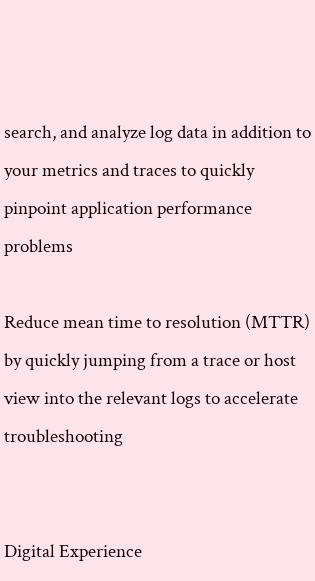search, and analyze log data in addition to your metrics and traces to quickly pinpoint application performance problems

Reduce mean time to resolution (MTTR) by quickly jumping from a trace or host view into the relevant logs to accelerate troubleshooting


Digital Experience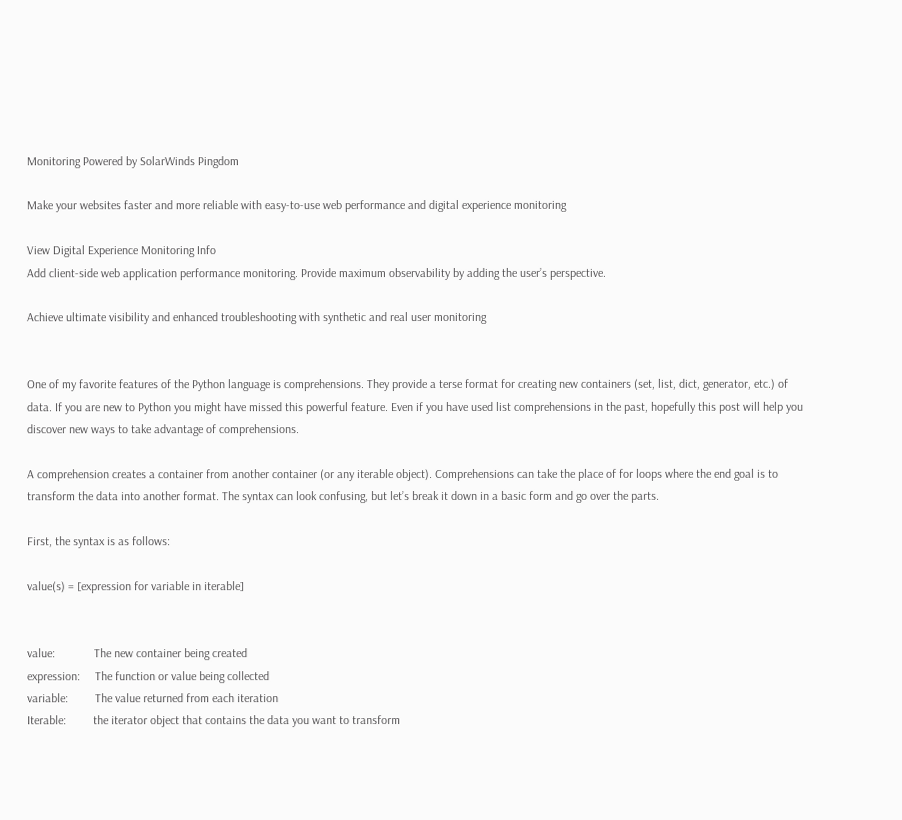Monitoring Powered by SolarWinds Pingdom

Make your websites faster and more reliable with easy-to-use web performance and digital experience monitoring

View Digital Experience Monitoring Info
Add client-side web application performance monitoring. Provide maximum observability by adding the user’s perspective.

Achieve ultimate visibility and enhanced troubleshooting with synthetic and real user monitoring


One of my favorite features of the Python language is comprehensions. They provide a terse format for creating new containers (set, list, dict, generator, etc.) of data. If you are new to Python you might have missed this powerful feature. Even if you have used list comprehensions in the past, hopefully this post will help you discover new ways to take advantage of comprehensions.

A comprehension creates a container from another container (or any iterable object). Comprehensions can take the place of for loops where the end goal is to transform the data into another format. The syntax can look confusing, but let’s break it down in a basic form and go over the parts.

First, the syntax is as follows:

value(s) = [expression for variable in iterable]


value:             The new container being created
expression:     The function or value being collected
variable:         The value returned from each iteration
Iterable:         the iterator object that contains the data you want to transform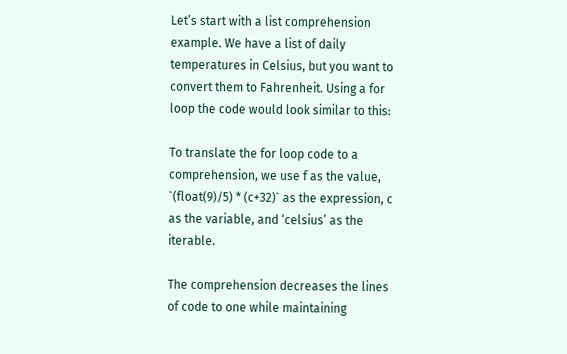Let’s start with a list comprehension example. We have a list of daily temperatures in Celsius, but you want to convert them to Fahrenheit. Using a for loop the code would look similar to this:

To translate the for loop code to a comprehension, we use f as the value, `(float(9)/5) * (c+32)` as the expression, c as the variable, and ‘celsius’ as the iterable.

The comprehension decreases the lines of code to one while maintaining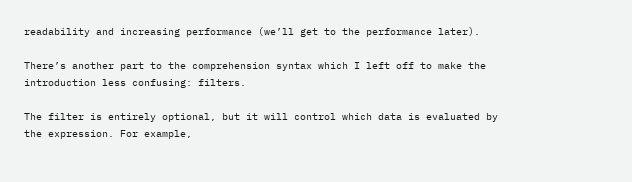readability and increasing performance (we’ll get to the performance later).

There’s another part to the comprehension syntax which I left off to make the introduction less confusing: filters.

The filter is entirely optional, but it will control which data is evaluated by the expression. For example,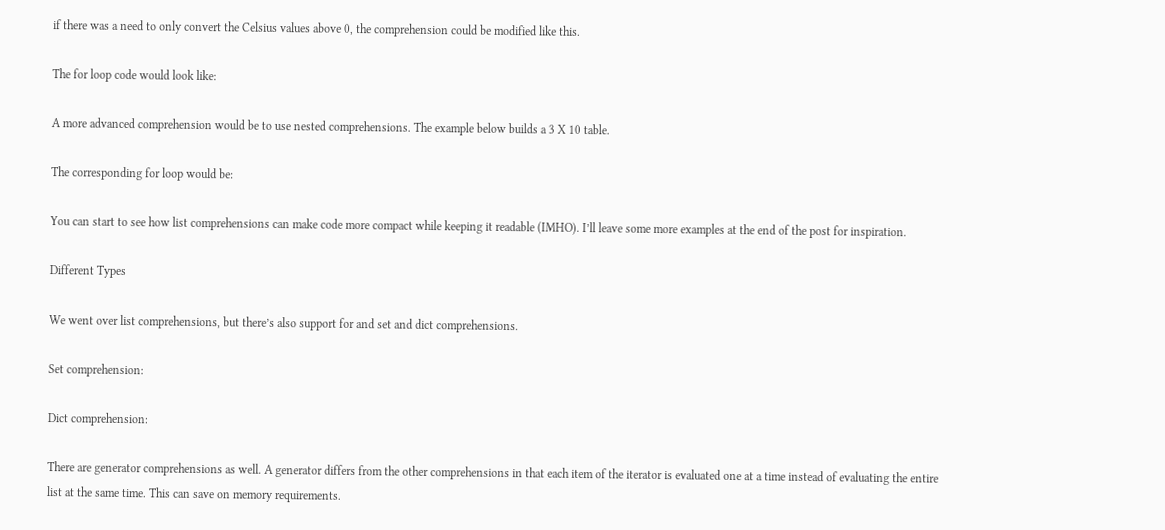if there was a need to only convert the Celsius values above 0, the comprehension could be modified like this.

The for loop code would look like:

A more advanced comprehension would be to use nested comprehensions. The example below builds a 3 X 10 table.

The corresponding for loop would be:

You can start to see how list comprehensions can make code more compact while keeping it readable (IMHO). I’ll leave some more examples at the end of the post for inspiration.

Different Types

We went over list comprehensions, but there’s also support for and set and dict comprehensions.

Set comprehension:

Dict comprehension:

There are generator comprehensions as well. A generator differs from the other comprehensions in that each item of the iterator is evaluated one at a time instead of evaluating the entire list at the same time. This can save on memory requirements.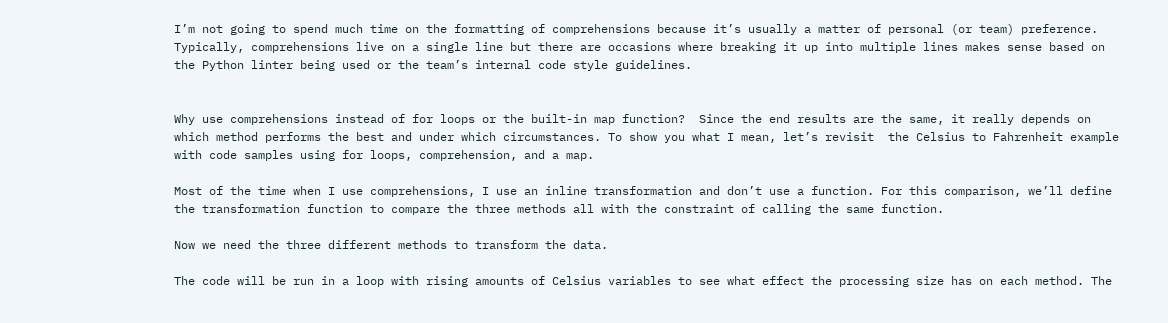I’m not going to spend much time on the formatting of comprehensions because it’s usually a matter of personal (or team) preference. Typically, comprehensions live on a single line but there are occasions where breaking it up into multiple lines makes sense based on the Python linter being used or the team’s internal code style guidelines.


Why use comprehensions instead of for loops or the built-in map function?  Since the end results are the same, it really depends on which method performs the best and under which circumstances. To show you what I mean, let’s revisit  the Celsius to Fahrenheit example with code samples using for loops, comprehension, and a map.

Most of the time when I use comprehensions, I use an inline transformation and don’t use a function. For this comparison, we’ll define the transformation function to compare the three methods all with the constraint of calling the same function.

Now we need the three different methods to transform the data.

The code will be run in a loop with rising amounts of Celsius variables to see what effect the processing size has on each method. The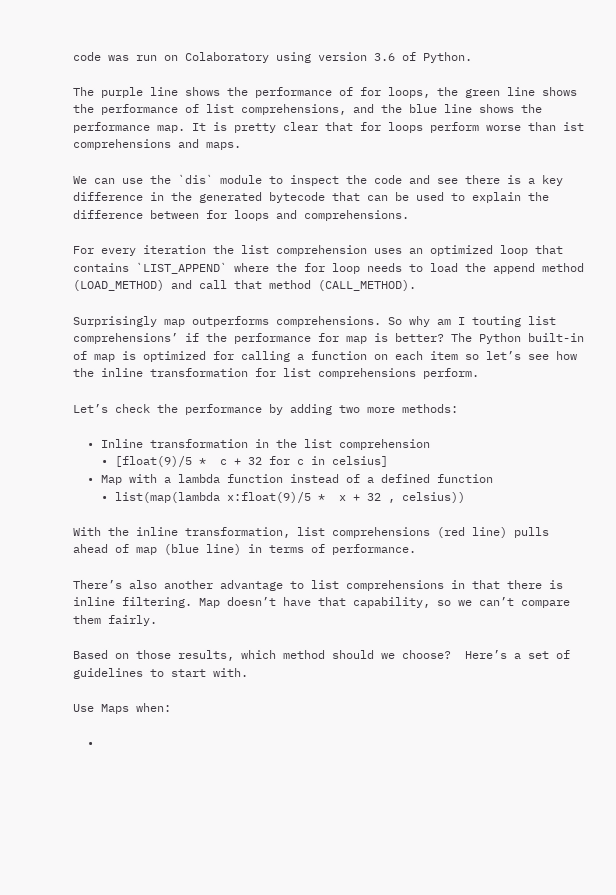code was run on Colaboratory using version 3.6 of Python.

The purple line shows the performance of for loops, the green line shows the performance of list comprehensions, and the blue line shows the performance map. It is pretty clear that for loops perform worse than ist comprehensions and maps.

We can use the `dis` module to inspect the code and see there is a key difference in the generated bytecode that can be used to explain the difference between for loops and comprehensions.

For every iteration the list comprehension uses an optimized loop that contains `LIST_APPEND` where the for loop needs to load the append method (LOAD_METHOD) and call that method (CALL_METHOD).

Surprisingly map outperforms comprehensions. So why am I touting list comprehensions’ if the performance for map is better? The Python built-in of map is optimized for calling a function on each item so let’s see how the inline transformation for list comprehensions perform.

Let’s check the performance by adding two more methods:

  • Inline transformation in the list comprehension
    • [float(9)/5 *  c + 32 for c in celsius]
  • Map with a lambda function instead of a defined function
    • list(map(lambda x:float(9)/5 *  x + 32 , celsius))

With the inline transformation, list comprehensions (red line) pulls ahead of map (blue line) in terms of performance.

There’s also another advantage to list comprehensions in that there is inline filtering. Map doesn’t have that capability, so we can’t compare them fairly.

Based on those results, which method should we choose?  Here’s a set of guidelines to start with.

Use Maps when:

  •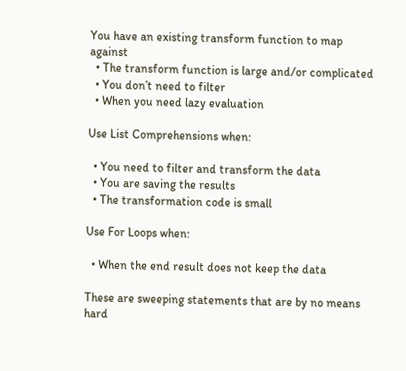You have an existing transform function to map against
  • The transform function is large and/or complicated
  • You don’t need to filter
  • When you need lazy evaluation

Use List Comprehensions when:

  • You need to filter and transform the data
  • You are saving the results
  • The transformation code is small

Use For Loops when:

  • When the end result does not keep the data

These are sweeping statements that are by no means hard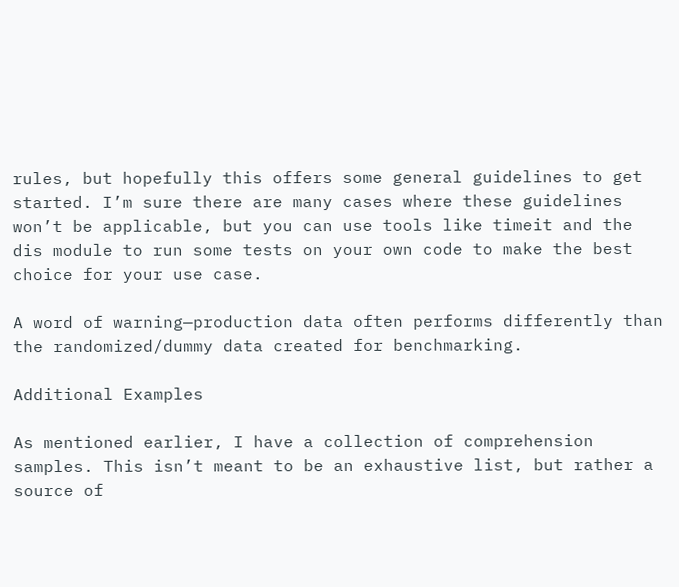rules, but hopefully this offers some general guidelines to get started. I’m sure there are many cases where these guidelines won’t be applicable, but you can use tools like timeit and the dis module to run some tests on your own code to make the best choice for your use case.

A word of warning—production data often performs differently than the randomized/dummy data created for benchmarking.

Additional Examples

As mentioned earlier, I have a collection of comprehension samples. This isn’t meant to be an exhaustive list, but rather a source of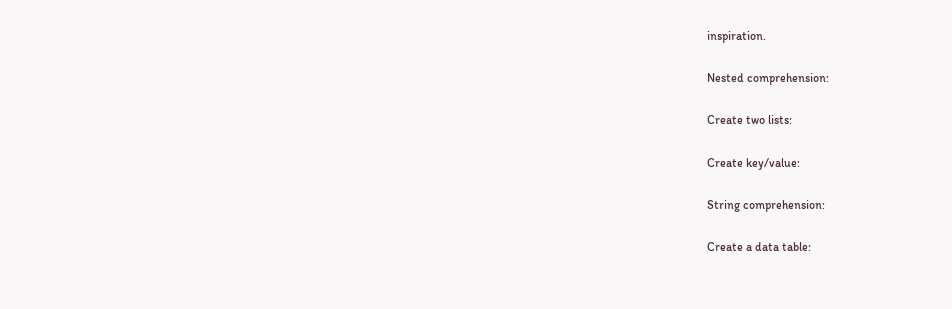inspiration.

Nested comprehension:

Create two lists:

Create key/value:

String comprehension:

Create a data table: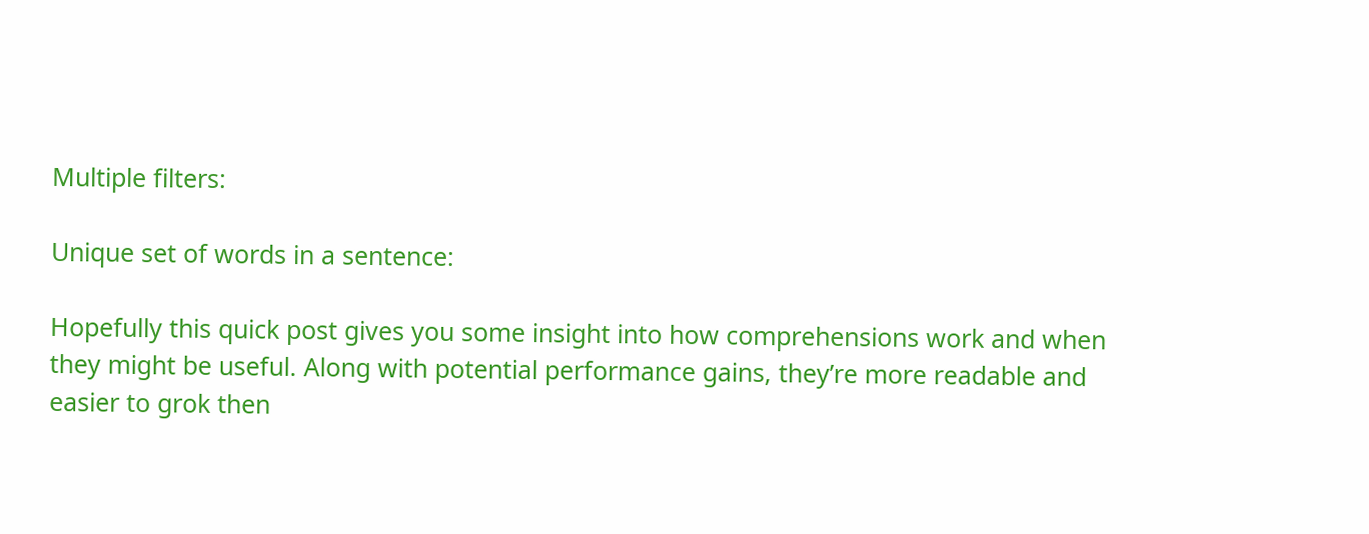Multiple filters:

Unique set of words in a sentence:

Hopefully this quick post gives you some insight into how comprehensions work and when they might be useful. Along with potential performance gains, they’re more readable and easier to grok then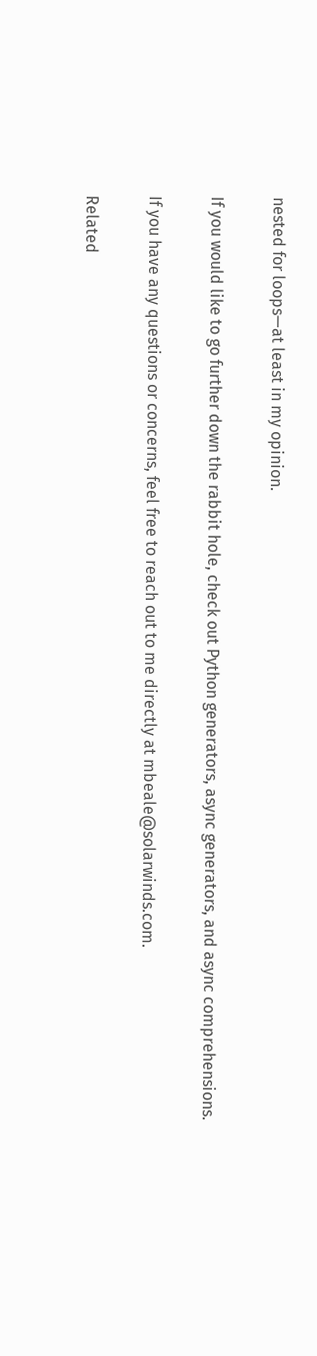nested for loops—at least in my opinion.

If you would like to go further down the rabbit hole, check out Python generators, async generators, and async comprehensions.

If you have any questions or concerns, feel free to reach out to me directly at mbeale@solarwinds.com.

Related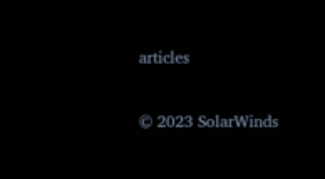articles

© 2023 SolarWinds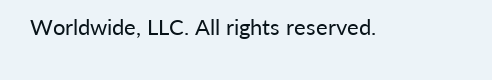Worldwide, LLC. All rights reserved.